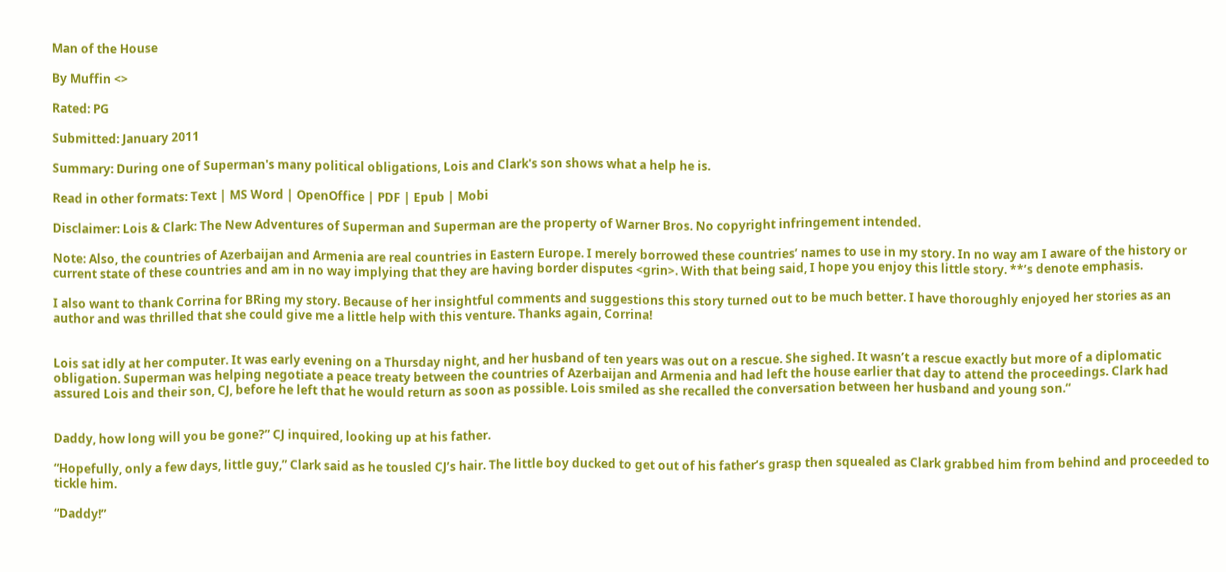Man of the House

By Muffin <>

Rated: PG

Submitted: January 2011

Summary: During one of Superman's many political obligations, Lois and Clark's son shows what a help he is.

Read in other formats: Text | MS Word | OpenOffice | PDF | Epub | Mobi

Disclaimer: Lois & Clark: The New Adventures of Superman and Superman are the property of Warner Bros. No copyright infringement intended.

Note: Also, the countries of Azerbaijan and Armenia are real countries in Eastern Europe. I merely borrowed these countries’ names to use in my story. In no way am I aware of the history or current state of these countries and am in no way implying that they are having border disputes <grin>. With that being said, I hope you enjoy this little story. **’s denote emphasis.

I also want to thank Corrina for BRing my story. Because of her insightful comments and suggestions this story turned out to be much better. I have thoroughly enjoyed her stories as an author and was thrilled that she could give me a little help with this venture. Thanks again, Corrina!


Lois sat idly at her computer. It was early evening on a Thursday night, and her husband of ten years was out on a rescue. She sighed. It wasn’t a rescue exactly but more of a diplomatic obligation. Superman was helping negotiate a peace treaty between the countries of Azerbaijan and Armenia and had left the house earlier that day to attend the proceedings. Clark had assured Lois and their son, CJ, before he left that he would return as soon as possible. Lois smiled as she recalled the conversation between her husband and young son.“


Daddy, how long will you be gone?” CJ inquired, looking up at his father.

“Hopefully, only a few days, little guy,” Clark said as he tousled CJ’s hair. The little boy ducked to get out of his father’s grasp then squealed as Clark grabbed him from behind and proceeded to tickle him.

“Daddy!”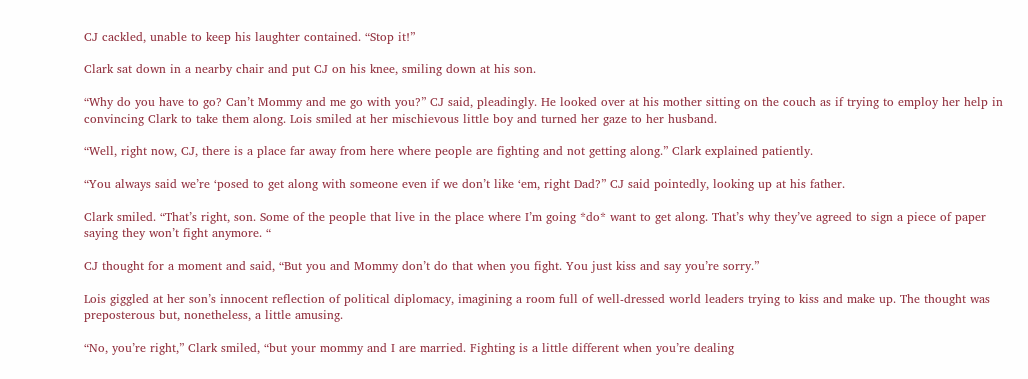CJ cackled, unable to keep his laughter contained. “Stop it!”

Clark sat down in a nearby chair and put CJ on his knee, smiling down at his son.

“Why do you have to go? Can’t Mommy and me go with you?” CJ said, pleadingly. He looked over at his mother sitting on the couch as if trying to employ her help in convincing Clark to take them along. Lois smiled at her mischievous little boy and turned her gaze to her husband.

“Well, right now, CJ, there is a place far away from here where people are fighting and not getting along.” Clark explained patiently.

“You always said we’re ‘posed to get along with someone even if we don’t like ‘em, right Dad?” CJ said pointedly, looking up at his father.

Clark smiled. “That’s right, son. Some of the people that live in the place where I’m going *do* want to get along. That’s why they’ve agreed to sign a piece of paper saying they won’t fight anymore. “

CJ thought for a moment and said, “But you and Mommy don’t do that when you fight. You just kiss and say you’re sorry.”

Lois giggled at her son’s innocent reflection of political diplomacy, imagining a room full of well-dressed world leaders trying to kiss and make up. The thought was preposterous but, nonetheless, a little amusing.

“No, you’re right,” Clark smiled, “but your mommy and I are married. Fighting is a little different when you’re dealing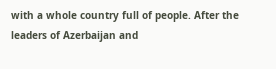with a whole country full of people. After the leaders of Azerbaijan and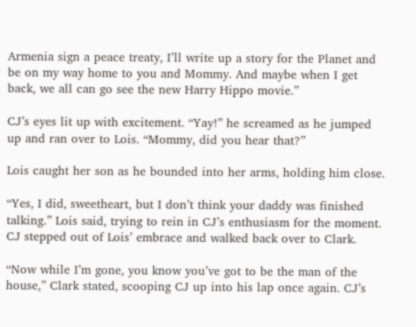Armenia sign a peace treaty, I’ll write up a story for the Planet and be on my way home to you and Mommy. And maybe when I get back, we all can go see the new Harry Hippo movie.”

CJ’s eyes lit up with excitement. “Yay!” he screamed as he jumped up and ran over to Lois. “Mommy, did you hear that?”

Lois caught her son as he bounded into her arms, holding him close.

“Yes, I did, sweetheart, but I don’t think your daddy was finished talking.” Lois said, trying to rein in CJ’s enthusiasm for the moment. CJ stepped out of Lois’ embrace and walked back over to Clark.

“Now while I’m gone, you know you’ve got to be the man of the house,” Clark stated, scooping CJ up into his lap once again. CJ’s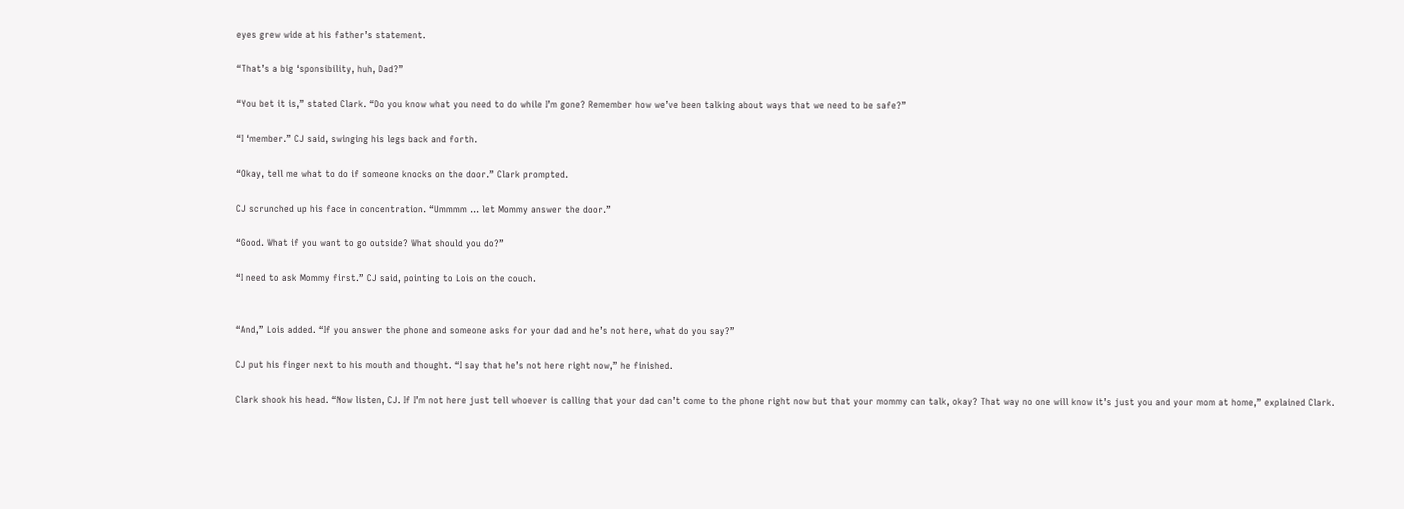eyes grew wide at his father’s statement.

“That’s a big ‘sponsibility, huh, Dad?”

“You bet it is,” stated Clark. “Do you know what you need to do while I’m gone? Remember how we’ve been talking about ways that we need to be safe?”

“I ‘member.” CJ said, swinging his legs back and forth.

“Okay, tell me what to do if someone knocks on the door.” Clark prompted.

CJ scrunched up his face in concentration. “Ummmm ... let Mommy answer the door.”

“Good. What if you want to go outside? What should you do?”

“I need to ask Mommy first.” CJ said, pointing to Lois on the couch.


“And,” Lois added. “If you answer the phone and someone asks for your dad and he’s not here, what do you say?”

CJ put his finger next to his mouth and thought. “I say that he’s not here right now,” he finished.

Clark shook his head. “Now listen, CJ. If I’m not here just tell whoever is calling that your dad can’t come to the phone right now but that your mommy can talk, okay? That way no one will know it’s just you and your mom at home,” explained Clark.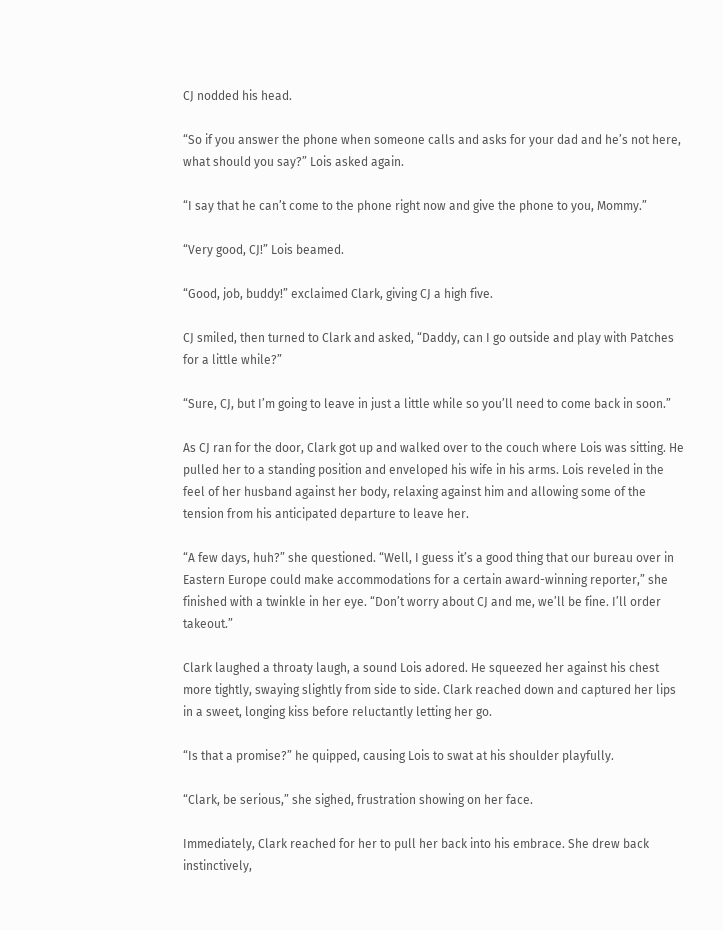CJ nodded his head.

“So if you answer the phone when someone calls and asks for your dad and he’s not here, what should you say?” Lois asked again.

“I say that he can’t come to the phone right now and give the phone to you, Mommy.”

“Very good, CJ!” Lois beamed.

“Good, job, buddy!” exclaimed Clark, giving CJ a high five.

CJ smiled, then turned to Clark and asked, “Daddy, can I go outside and play with Patches for a little while?”

“Sure, CJ, but I’m going to leave in just a little while so you’ll need to come back in soon.”

As CJ ran for the door, Clark got up and walked over to the couch where Lois was sitting. He pulled her to a standing position and enveloped his wife in his arms. Lois reveled in the feel of her husband against her body, relaxing against him and allowing some of the tension from his anticipated departure to leave her.

“A few days, huh?” she questioned. “Well, I guess it’s a good thing that our bureau over in Eastern Europe could make accommodations for a certain award-winning reporter,” she finished with a twinkle in her eye. “Don’t worry about CJ and me, we’ll be fine. I’ll order takeout.”

Clark laughed a throaty laugh, a sound Lois adored. He squeezed her against his chest more tightly, swaying slightly from side to side. Clark reached down and captured her lips in a sweet, longing kiss before reluctantly letting her go.

“Is that a promise?” he quipped, causing Lois to swat at his shoulder playfully.

“Clark, be serious,” she sighed, frustration showing on her face.

Immediately, Clark reached for her to pull her back into his embrace. She drew back instinctively,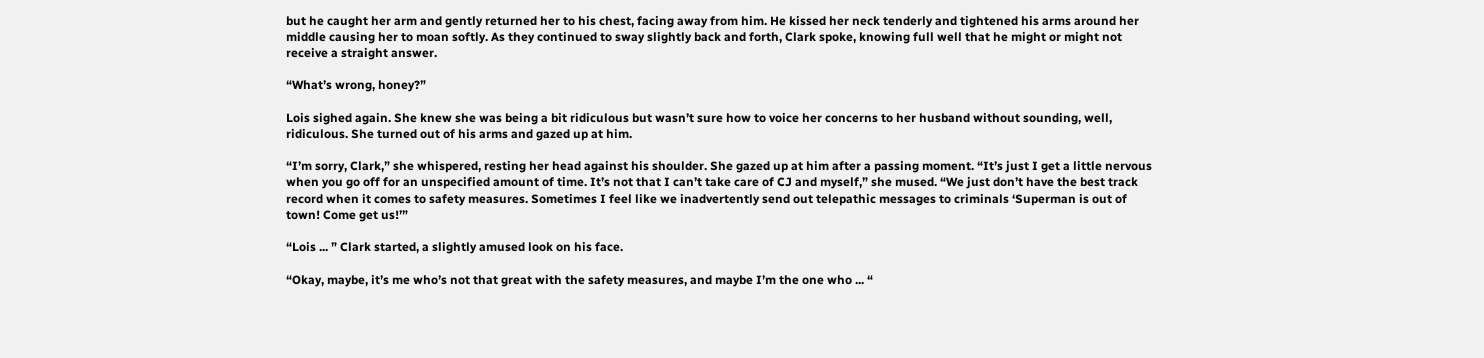but he caught her arm and gently returned her to his chest, facing away from him. He kissed her neck tenderly and tightened his arms around her middle causing her to moan softly. As they continued to sway slightly back and forth, Clark spoke, knowing full well that he might or might not receive a straight answer.

“What’s wrong, honey?”

Lois sighed again. She knew she was being a bit ridiculous but wasn’t sure how to voice her concerns to her husband without sounding, well, ridiculous. She turned out of his arms and gazed up at him.

“I’m sorry, Clark,” she whispered, resting her head against his shoulder. She gazed up at him after a passing moment. “It’s just I get a little nervous when you go off for an unspecified amount of time. It’s not that I can’t take care of CJ and myself,” she mused. “We just don’t have the best track record when it comes to safety measures. Sometimes I feel like we inadvertently send out telepathic messages to criminals ‘Superman is out of town! Come get us!’”

“Lois ... ” Clark started, a slightly amused look on his face.

“Okay, maybe, it’s me who’s not that great with the safety measures, and maybe I’m the one who ... “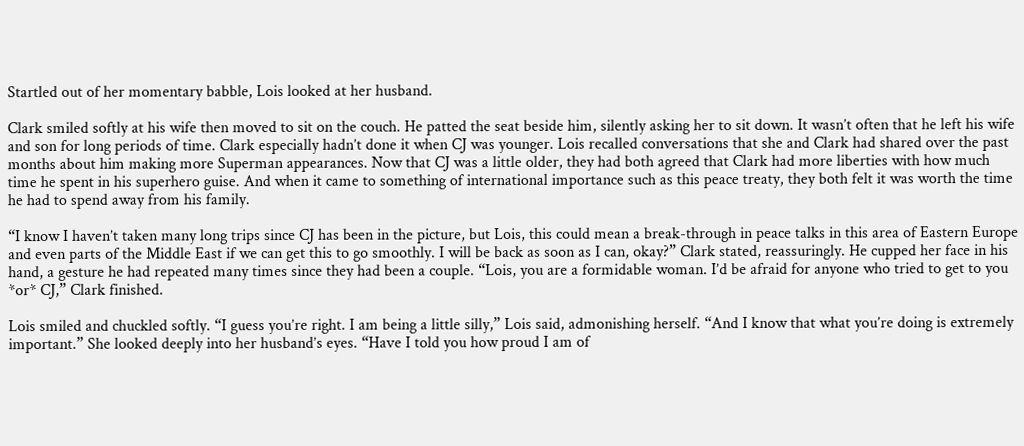Startled out of her momentary babble, Lois looked at her husband.

Clark smiled softly at his wife then moved to sit on the couch. He patted the seat beside him, silently asking her to sit down. It wasn’t often that he left his wife and son for long periods of time. Clark especially hadn’t done it when CJ was younger. Lois recalled conversations that she and Clark had shared over the past months about him making more Superman appearances. Now that CJ was a little older, they had both agreed that Clark had more liberties with how much time he spent in his superhero guise. And when it came to something of international importance such as this peace treaty, they both felt it was worth the time he had to spend away from his family.

“I know I haven’t taken many long trips since CJ has been in the picture, but Lois, this could mean a break-through in peace talks in this area of Eastern Europe and even parts of the Middle East if we can get this to go smoothly. I will be back as soon as I can, okay?” Clark stated, reassuringly. He cupped her face in his hand, a gesture he had repeated many times since they had been a couple. “Lois, you are a formidable woman. I’d be afraid for anyone who tried to get to you *or* CJ,” Clark finished.

Lois smiled and chuckled softly. “I guess you’re right. I am being a little silly,” Lois said, admonishing herself. “And I know that what you’re doing is extremely important.” She looked deeply into her husband’s eyes. “Have I told you how proud I am of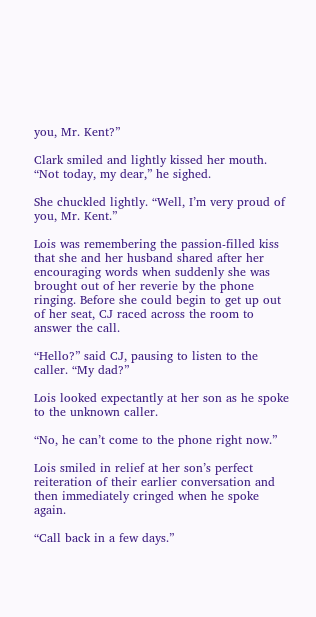you, Mr. Kent?”

Clark smiled and lightly kissed her mouth. “Not today, my dear,” he sighed.

She chuckled lightly. “Well, I’m very proud of you, Mr. Kent.”

Lois was remembering the passion-filled kiss that she and her husband shared after her encouraging words when suddenly she was brought out of her reverie by the phone ringing. Before she could begin to get up out of her seat, CJ raced across the room to answer the call.

“Hello?” said CJ, pausing to listen to the caller. “My dad?”

Lois looked expectantly at her son as he spoke to the unknown caller.

“No, he can’t come to the phone right now.”

Lois smiled in relief at her son’s perfect reiteration of their earlier conversation and then immediately cringed when he spoke again.

“Call back in a few days.”